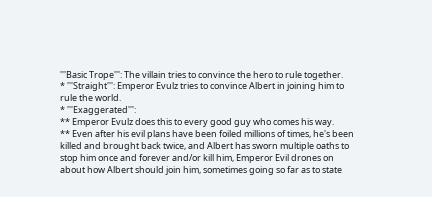'''Basic Trope''': The villain tries to convince the hero to rule together.
* '''Straight''': Emperor Evulz tries to convince Albert in joining him to rule the world.
* '''Exaggerated''':
** Emperor Evulz does this to every good guy who comes his way.
** Even after his evil plans have been foiled millions of times, he's been killed and brought back twice, and Albert has sworn multiple oaths to stop him once and forever and/or kill him, Emperor Evil drones on about how Albert should join him, sometimes going so far as to state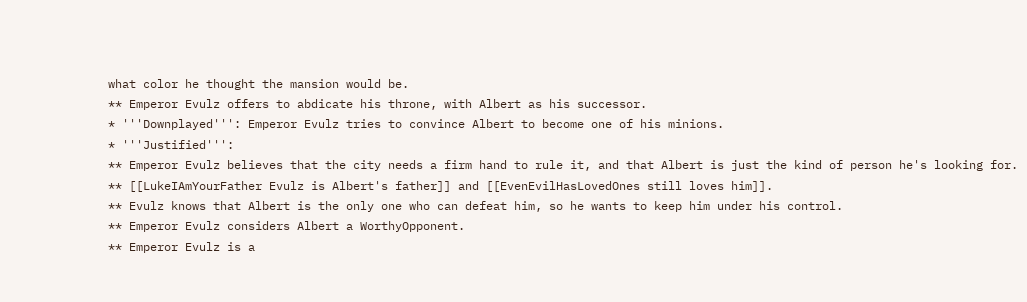what color he thought the mansion would be.
** Emperor Evulz offers to abdicate his throne, with Albert as his successor.
* '''Downplayed''': Emperor Evulz tries to convince Albert to become one of his minions.
* '''Justified''':
** Emperor Evulz believes that the city needs a firm hand to rule it, and that Albert is just the kind of person he's looking for.
** [[LukeIAmYourFather Evulz is Albert's father]] and [[EvenEvilHasLovedOnes still loves him]].
** Evulz knows that Albert is the only one who can defeat him, so he wants to keep him under his control.
** Emperor Evulz considers Albert a WorthyOpponent.
** Emperor Evulz is a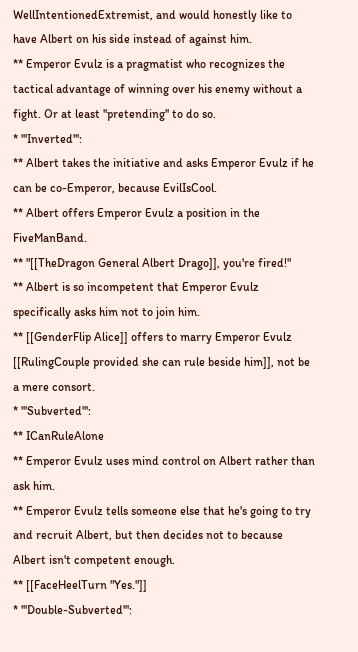WellIntentionedExtremist, and would honestly like to have Albert on his side instead of against him.
** Emperor Evulz is a pragmatist who recognizes the tactical advantage of winning over his enemy without a fight. Or at least ''pretending'' to do so.
* '''Inverted''':
** Albert takes the initiative and asks Emperor Evulz if he can be co-Emperor, because EvilIsCool.
** Albert offers Emperor Evulz a position in the FiveManBand.
** "[[TheDragon General Albert Drago]], you're fired!"
** Albert is so incompetent that Emperor Evulz specifically asks him not to join him.
** [[GenderFlip Alice]] offers to marry Emperor Evulz [[RulingCouple provided she can rule beside him]], not be a mere consort.
* '''Subverted''':
** ICanRuleAlone
** Emperor Evulz uses mind control on Albert rather than ask him.
** Emperor Evulz tells someone else that he's going to try and recruit Albert, but then decides not to because Albert isn't competent enough.
** [[FaceHeelTurn "Yes."]]
* '''Double-Subverted''':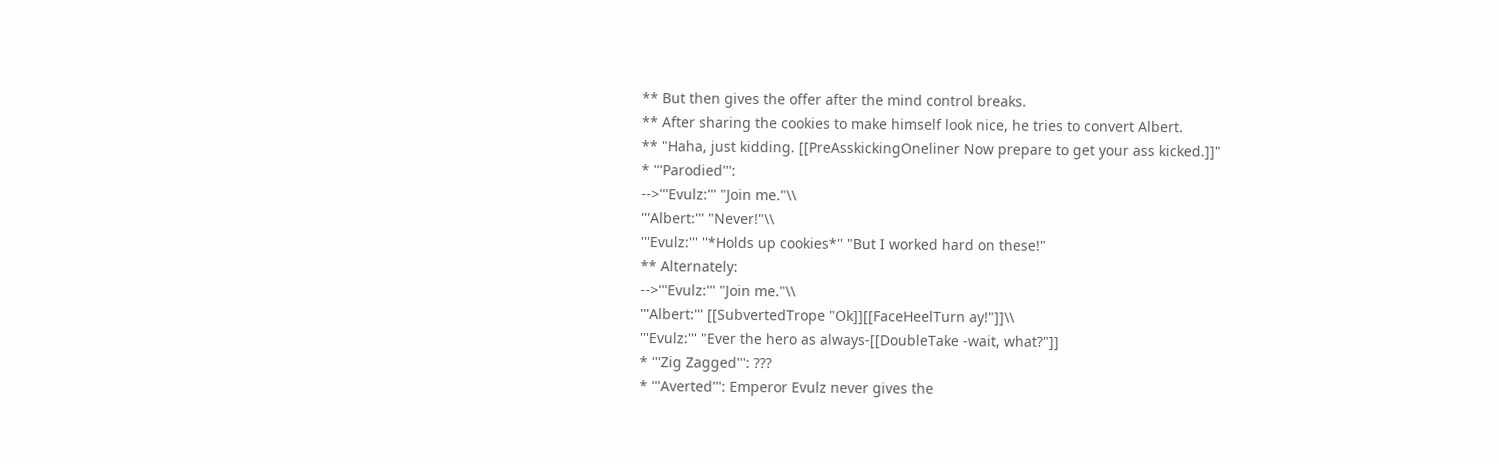** But then gives the offer after the mind control breaks.
** After sharing the cookies to make himself look nice, he tries to convert Albert.
** "Haha, just kidding. [[PreAsskickingOneliner Now prepare to get your ass kicked.]]"
* '''Parodied''':
-->'''Evulz:''' "Join me."\\
'''Albert:''' "Never!"\\
'''Evulz:''' ''*Holds up cookies*'' "But I worked hard on these!"
** Alternately:
-->'''Evulz:''' "Join me."\\
'''Albert:''' [[SubvertedTrope "Ok]][[FaceHeelTurn ay!"]]\\
'''Evulz:''' "Ever the hero as always-[[DoubleTake -wait, what?"]]
* '''Zig Zagged''': ???
* '''Averted''': Emperor Evulz never gives the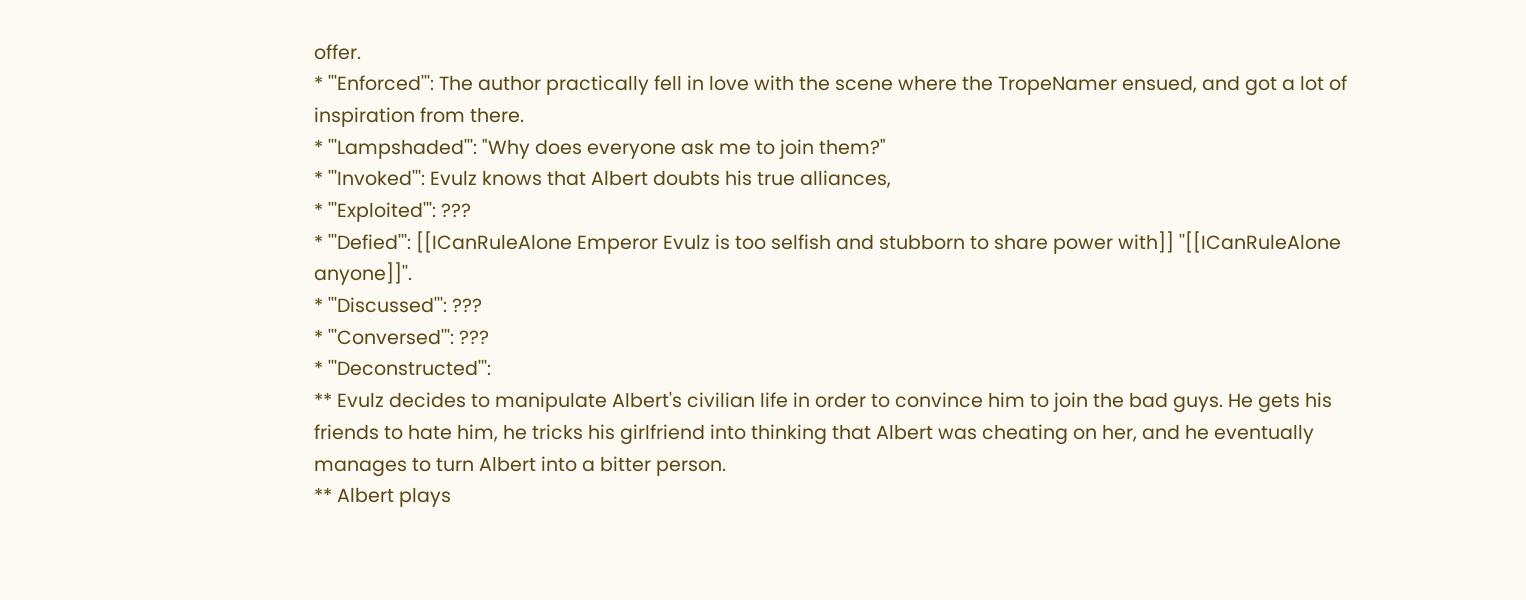offer.
* '''Enforced''': The author practically fell in love with the scene where the TropeNamer ensued, and got a lot of inspiration from there.
* '''Lampshaded''': "Why does everyone ask me to join them?"
* '''Invoked''': Evulz knows that Albert doubts his true alliances,
* '''Exploited''': ???
* '''Defied''': [[ICanRuleAlone Emperor Evulz is too selfish and stubborn to share power with]] ''[[ICanRuleAlone anyone]]''.
* '''Discussed''': ???
* '''Conversed''': ???
* '''Deconstructed''':
** Evulz decides to manipulate Albert's civilian life in order to convince him to join the bad guys. He gets his friends to hate him, he tricks his girlfriend into thinking that Albert was cheating on her, and he eventually manages to turn Albert into a bitter person.
** Albert plays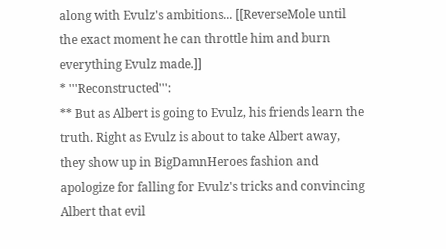along with Evulz's ambitions... [[ReverseMole until the exact moment he can throttle him and burn everything Evulz made.]]
* '''Reconstructed''':
** But as Albert is going to Evulz, his friends learn the truth. Right as Evulz is about to take Albert away, they show up in BigDamnHeroes fashion and apologize for falling for Evulz's tricks and convincing Albert that evil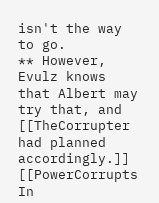isn't the way to go.
** However, Evulz knows that Albert may try that, and [[TheCorrupter had planned accordingly.]] [[PowerCorrupts In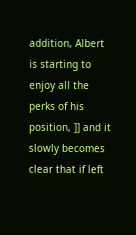addition, Albert is starting to enjoy all the perks of his position, ]] and it slowly becomes clear that if left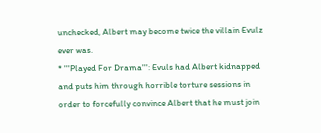unchecked, Albert may become twice the villain Evulz ever was.
* '''Played For Drama''': Evuls had Albert kidnapped and puts him through horrible torture sessions in order to forcefully convince Albert that he must join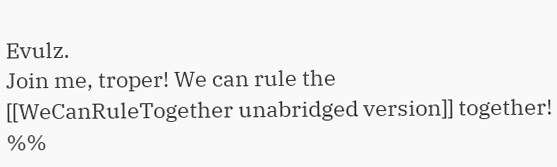Evulz.
Join me, troper! We can rule the [[WeCanRuleTogether unabridged version]] together!
%%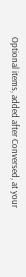Optional items, added after Conversed, at your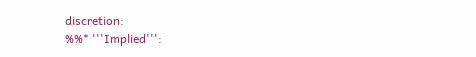discretion:
%%* '''Implied''':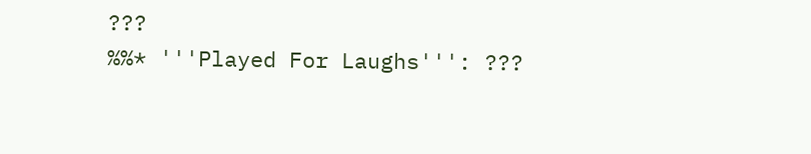???
%%* '''Played For Laughs''': ???